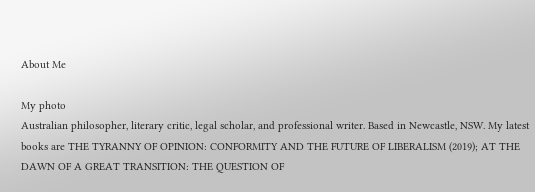About Me

My photo
Australian philosopher, literary critic, legal scholar, and professional writer. Based in Newcastle, NSW. My latest books are THE TYRANNY OF OPINION: CONFORMITY AND THE FUTURE OF LIBERALISM (2019); AT THE DAWN OF A GREAT TRANSITION: THE QUESTION OF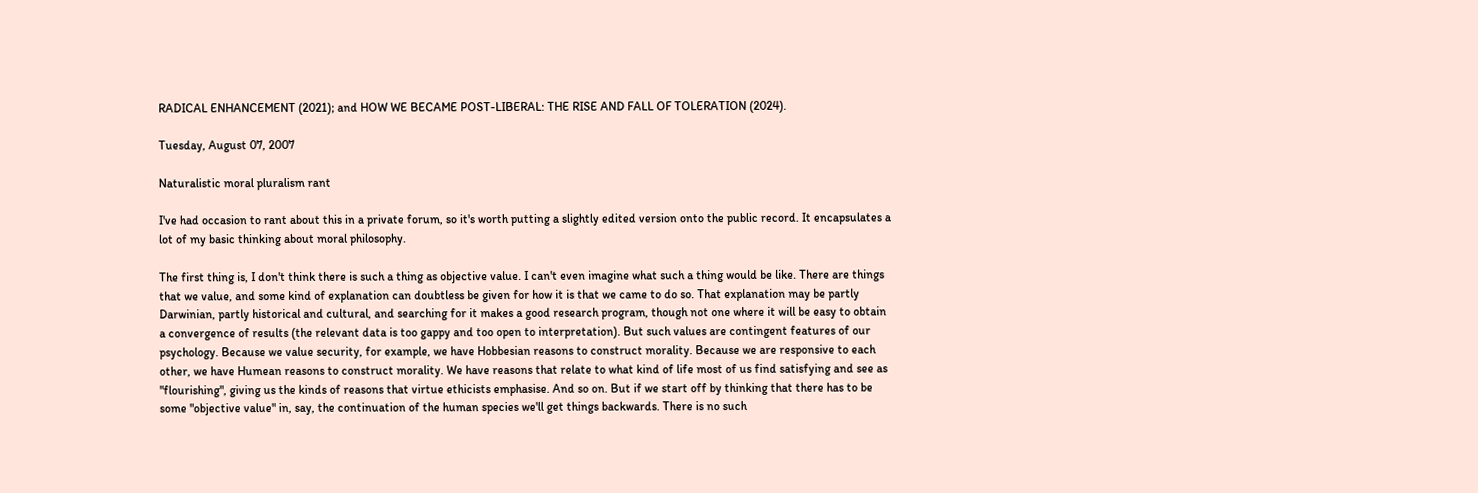RADICAL ENHANCEMENT (2021); and HOW WE BECAME POST-LIBERAL: THE RISE AND FALL OF TOLERATION (2024).

Tuesday, August 07, 2007

Naturalistic moral pluralism rant

I've had occasion to rant about this in a private forum, so it's worth putting a slightly edited version onto the public record. It encapsulates a lot of my basic thinking about moral philosophy.

The first thing is, I don't think there is such a thing as objective value. I can't even imagine what such a thing would be like. There are things that we value, and some kind of explanation can doubtless be given for how it is that we came to do so. That explanation may be partly Darwinian, partly historical and cultural, and searching for it makes a good research program, though not one where it will be easy to obtain a convergence of results (the relevant data is too gappy and too open to interpretation). But such values are contingent features of our psychology. Because we value security, for example, we have Hobbesian reasons to construct morality. Because we are responsive to each other, we have Humean reasons to construct morality. We have reasons that relate to what kind of life most of us find satisfying and see as "flourishing", giving us the kinds of reasons that virtue ethicists emphasise. And so on. But if we start off by thinking that there has to be some "objective value" in, say, the continuation of the human species we'll get things backwards. There is no such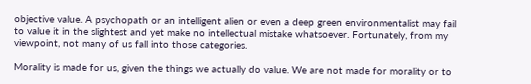objective value. A psychopath or an intelligent alien or even a deep green environmentalist may fail to value it in the slightest and yet make no intellectual mistake whatsoever. Fortunately, from my viewpoint, not many of us fall into those categories.

Morality is made for us, given the things we actually do value. We are not made for morality or to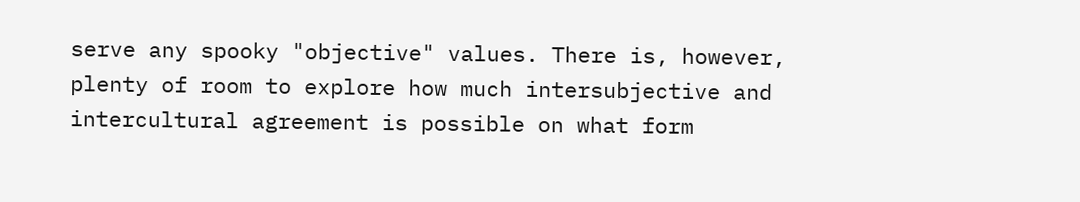serve any spooky "objective" values. There is, however, plenty of room to explore how much intersubjective and intercultural agreement is possible on what form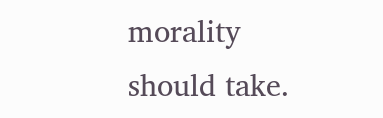morality should take.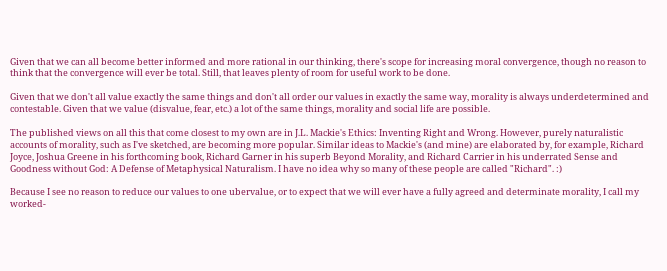Given that we can all become better informed and more rational in our thinking, there's scope for increasing moral convergence, though no reason to think that the convergence will ever be total. Still, that leaves plenty of room for useful work to be done.

Given that we don't all value exactly the same things and don't all order our values in exactly the same way, morality is always underdetermined and contestable. Given that we value (disvalue, fear, etc.) a lot of the same things, morality and social life are possible.

The published views on all this that come closest to my own are in J.L. Mackie's Ethics: Inventing Right and Wrong. However, purely naturalistic accounts of morality, such as I've sketched, are becoming more popular. Similar ideas to Mackie's (and mine) are elaborated by, for example, Richard Joyce, Joshua Greene in his forthcoming book, Richard Garner in his superb Beyond Morality, and Richard Carrier in his underrated Sense and Goodness without God: A Defense of Metaphysical Naturalism. I have no idea why so many of these people are called "Richard". :)

Because I see no reason to reduce our values to one ubervalue, or to expect that we will ever have a fully agreed and determinate morality, I call my worked-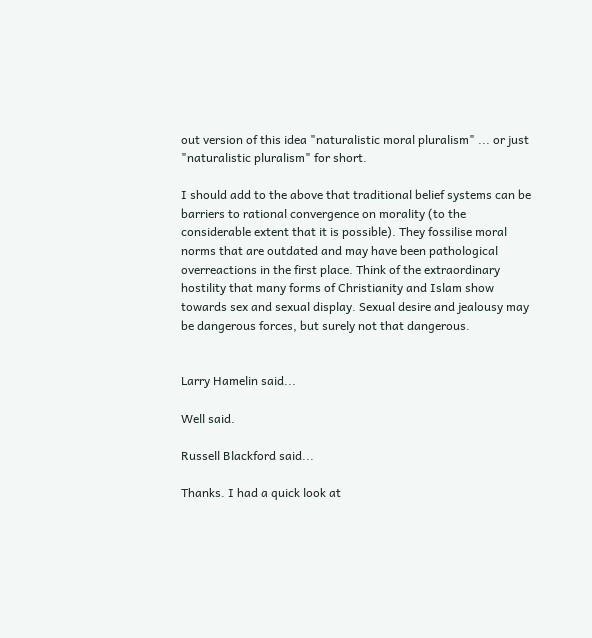out version of this idea "naturalistic moral pluralism" ... or just "naturalistic pluralism" for short.

I should add to the above that traditional belief systems can be barriers to rational convergence on morality (to the considerable extent that it is possible). They fossilise moral norms that are outdated and may have been pathological overreactions in the first place. Think of the extraordinary hostility that many forms of Christianity and Islam show towards sex and sexual display. Sexual desire and jealousy may be dangerous forces, but surely not that dangerous.


Larry Hamelin said...

Well said.

Russell Blackford said...

Thanks. I had a quick look at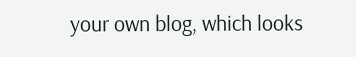your own blog, which looks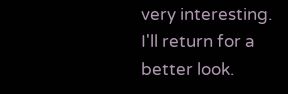very interesting. I'll return for a better look.